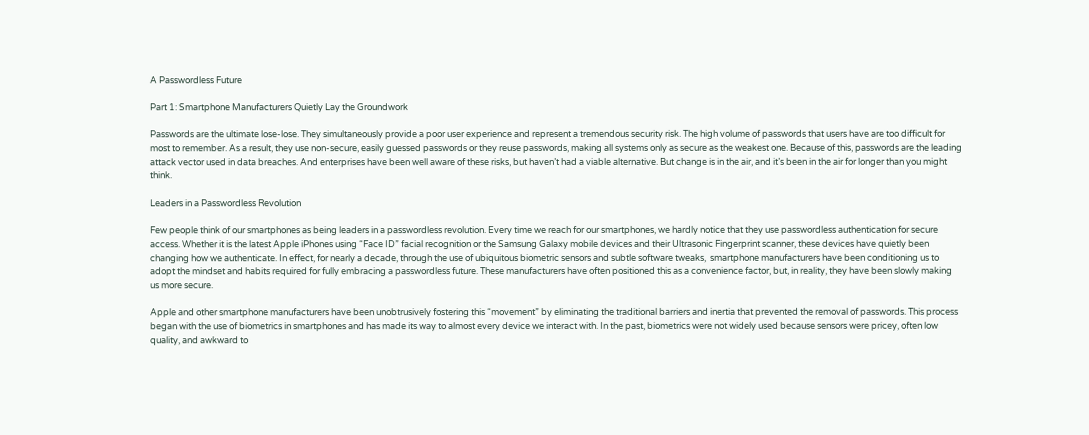A Passwordless Future

Part 1: Smartphone Manufacturers Quietly Lay the Groundwork

Passwords are the ultimate lose-lose. They simultaneously provide a poor user experience and represent a tremendous security risk. The high volume of passwords that users have are too difficult for most to remember. As a result, they use non-secure, easily guessed passwords or they reuse passwords, making all systems only as secure as the weakest one. Because of this, passwords are the leading attack vector used in data breaches. And enterprises have been well aware of these risks, but haven’t had a viable alternative. But change is in the air, and it’s been in the air for longer than you might think.

Leaders in a Passwordless Revolution

Few people think of our smartphones as being leaders in a passwordless revolution. Every time we reach for our smartphones, we hardly notice that they use passwordless authentication for secure access. Whether it is the latest Apple iPhones using “Face ID” facial recognition or the Samsung Galaxy mobile devices and their Ultrasonic Fingerprint scanner, these devices have quietly been changing how we authenticate. In effect, for nearly a decade, through the use of ubiquitous biometric sensors and subtle software tweaks,  smartphone manufacturers have been conditioning us to adopt the mindset and habits required for fully embracing a passwordless future. These manufacturers have often positioned this as a convenience factor, but, in reality, they have been slowly making us more secure.

Apple and other smartphone manufacturers have been unobtrusively fostering this “movement” by eliminating the traditional barriers and inertia that prevented the removal of passwords. This process began with the use of biometrics in smartphones and has made its way to almost every device we interact with. In the past, biometrics were not widely used because sensors were pricey, often low quality, and awkward to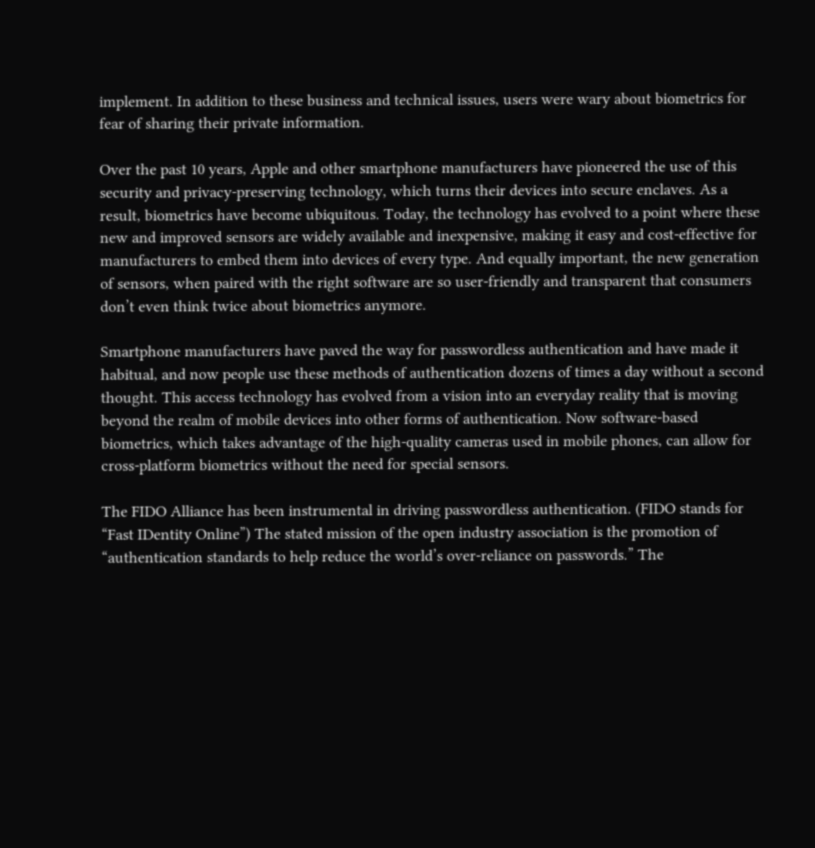implement. In addition to these business and technical issues, users were wary about biometrics for fear of sharing their private information.

Over the past 10 years, Apple and other smartphone manufacturers have pioneered the use of this security and privacy-preserving technology, which turns their devices into secure enclaves. As a result, biometrics have become ubiquitous. Today, the technology has evolved to a point where these new and improved sensors are widely available and inexpensive, making it easy and cost-effective for manufacturers to embed them into devices of every type. And equally important, the new generation of sensors, when paired with the right software are so user-friendly and transparent that consumers don’t even think twice about biometrics anymore.

Smartphone manufacturers have paved the way for passwordless authentication and have made it habitual, and now people use these methods of authentication dozens of times a day without a second thought. This access technology has evolved from a vision into an everyday reality that is moving beyond the realm of mobile devices into other forms of authentication. Now software-based biometrics, which takes advantage of the high-quality cameras used in mobile phones, can allow for cross-platform biometrics without the need for special sensors.

The FIDO Alliance has been instrumental in driving passwordless authentication. (FIDO stands for “Fast IDentity Online”) The stated mission of the open industry association is the promotion of “authentication standards to help reduce the world’s over-reliance on passwords.” The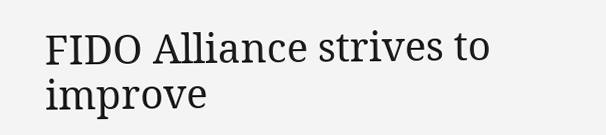FIDO Alliance strives to improve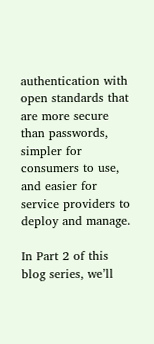authentication with open standards that are more secure than passwords, simpler for consumers to use, and easier for service providers to deploy and manage.

In Part 2 of this blog series, we’ll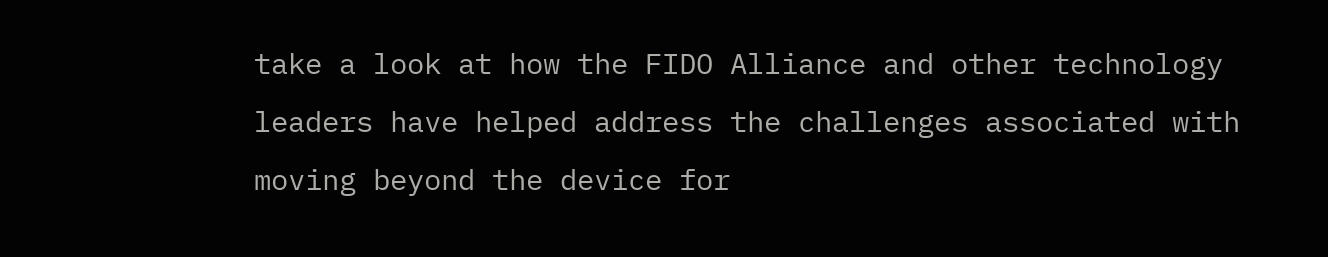take a look at how the FIDO Alliance and other technology leaders have helped address the challenges associated with moving beyond the device for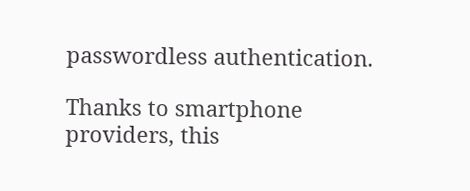passwordless authentication.

Thanks to smartphone providers, this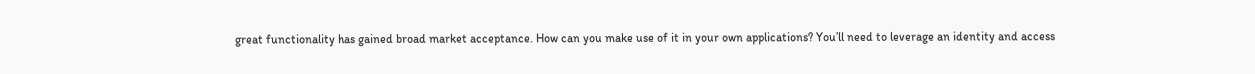great functionality has gained broad market acceptance. How can you make use of it in your own applications? You’ll need to leverage an identity and access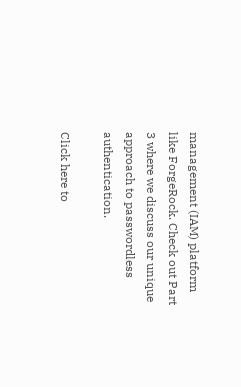management (IAM) platform like ForgeRock. Check out Part 3 where we discuss our unique approach to passwordless authentication.

Click here to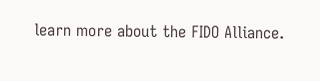learn more about the FIDO Alliance.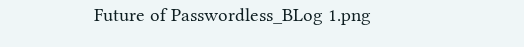Future of Passwordless_BLog 1.png